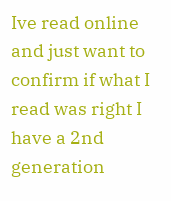Ive read online and just want to confirm if what I read was right I have a 2nd generation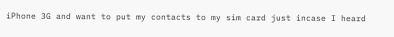iPhone 3G and want to put my contacts to my sim card just incase I heard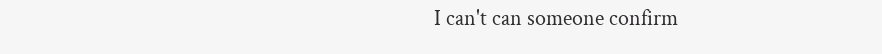I can't can someone confirm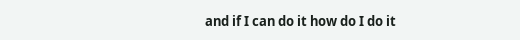and if I can do it how do I do it